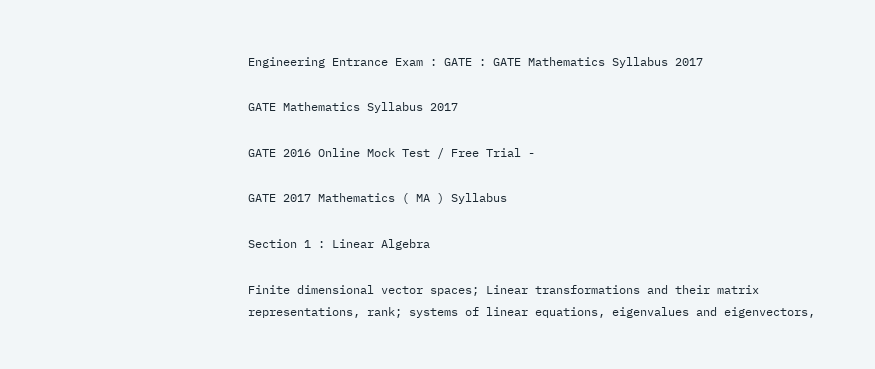Engineering Entrance Exam : GATE : GATE Mathematics Syllabus 2017

GATE Mathematics Syllabus 2017

GATE 2016 Online Mock Test / Free Trial -

GATE 2017 Mathematics ( MA ) Syllabus

Section 1 : Linear Algebra

Finite dimensional vector spaces; Linear transformations and their matrix representations, rank; systems of linear equations, eigenvalues and eigenvectors,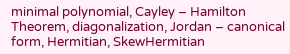minimal polynomial, Cayley – Hamilton Theorem, diagonalization, Jordan – canonical form, Hermitian, SkewHermitian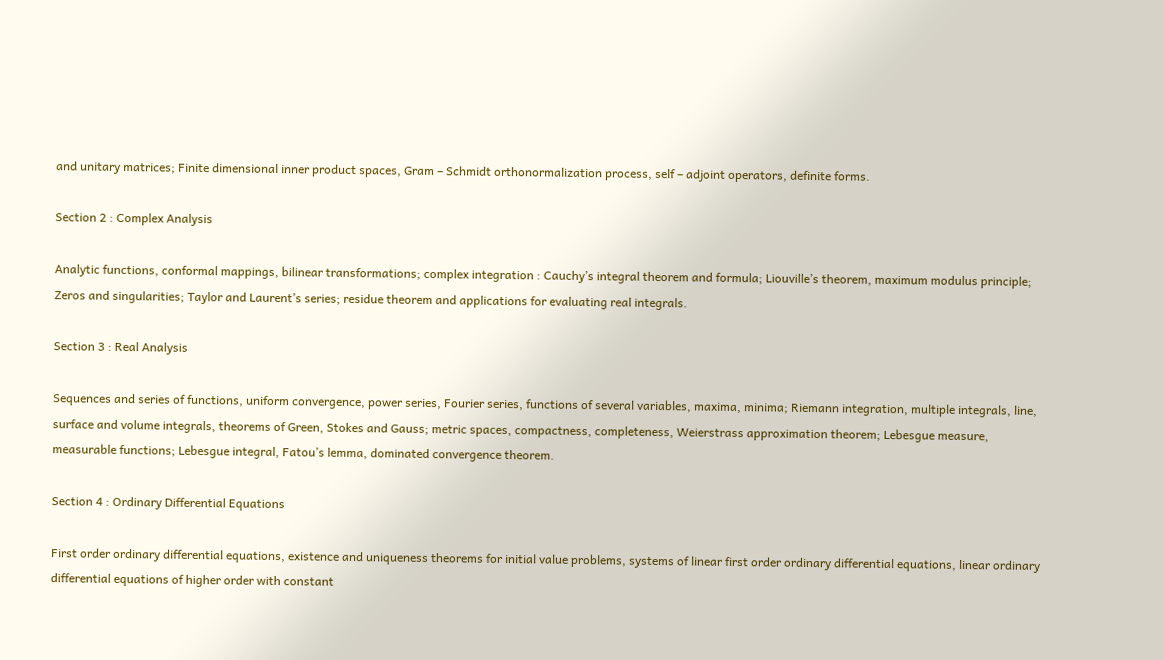and unitary matrices; Finite dimensional inner product spaces, Gram – Schmidt orthonormalization process, self – adjoint operators, definite forms.

Section 2 : Complex Analysis

Analytic functions, conformal mappings, bilinear transformations; complex integration : Cauchy’s integral theorem and formula; Liouville’s theorem, maximum modulus principle; Zeros and singularities; Taylor and Laurent’s series; residue theorem and applications for evaluating real integrals.

Section 3 : Real Analysis

Sequences and series of functions, uniform convergence, power series, Fourier series, functions of several variables, maxima, minima; Riemann integration, multiple integrals, line, surface and volume integrals, theorems of Green, Stokes and Gauss; metric spaces, compactness, completeness, Weierstrass approximation theorem; Lebesgue measure, measurable functions; Lebesgue integral, Fatou’s lemma, dominated convergence theorem.

Section 4 : Ordinary Differential Equations

First order ordinary differential equations, existence and uniqueness theorems for initial value problems, systems of linear first order ordinary differential equations, linear ordinary differential equations of higher order with constant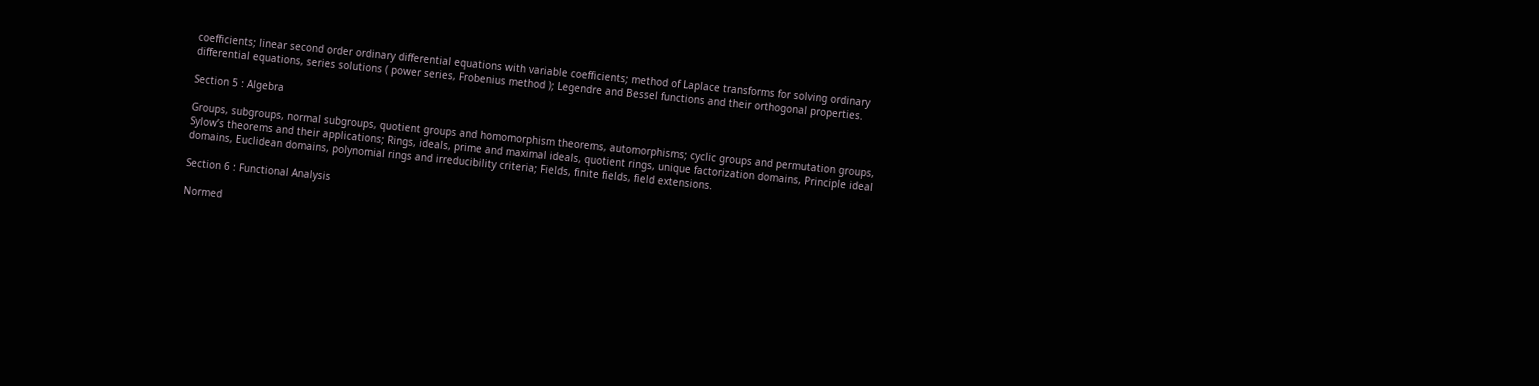coefficients; linear second order ordinary differential equations with variable coefficients; method of Laplace transforms for solving ordinary differential equations, series solutions ( power series, Frobenius method ); Legendre and Bessel functions and their orthogonal properties.

Section 5 : Algebra

Groups, subgroups, normal subgroups, quotient groups and homomorphism theorems, automorphisms; cyclic groups and permutation groups, Sylow’s theorems and their applications; Rings, ideals, prime and maximal ideals, quotient rings, unique factorization domains, Principle ideal domains, Euclidean domains, polynomial rings and irreducibility criteria; Fields, finite fields, field extensions.

Section 6 : Functional Analysis

Normed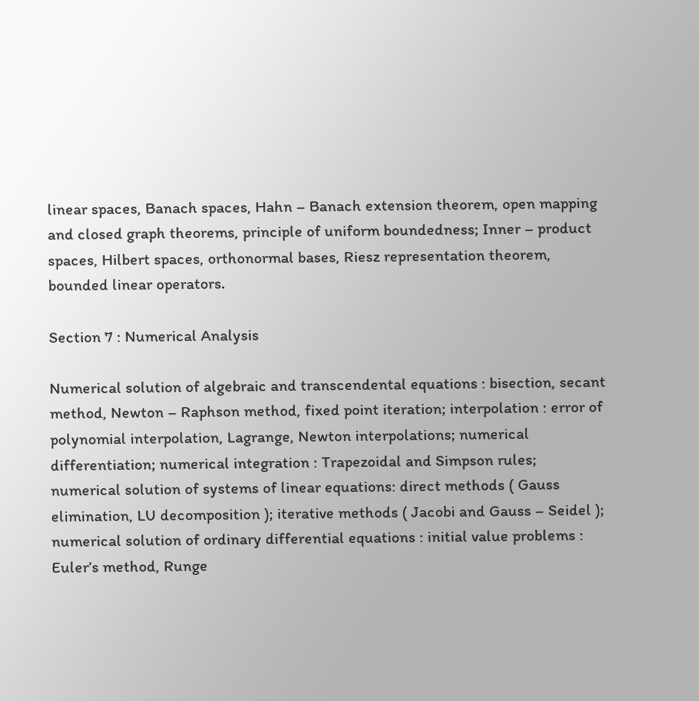linear spaces, Banach spaces, Hahn – Banach extension theorem, open mapping and closed graph theorems, principle of uniform boundedness; Inner – product spaces, Hilbert spaces, orthonormal bases, Riesz representation theorem, bounded linear operators.

Section 7 : Numerical Analysis

Numerical solution of algebraic and transcendental equations : bisection, secant method, Newton – Raphson method, fixed point iteration; interpolation : error of polynomial interpolation, Lagrange, Newton interpolations; numerical differentiation; numerical integration : Trapezoidal and Simpson rules; numerical solution of systems of linear equations: direct methods ( Gauss elimination, LU decomposition ); iterative methods ( Jacobi and Gauss – Seidel ); numerical solution of ordinary differential equations : initial value problems : Euler’s method, Runge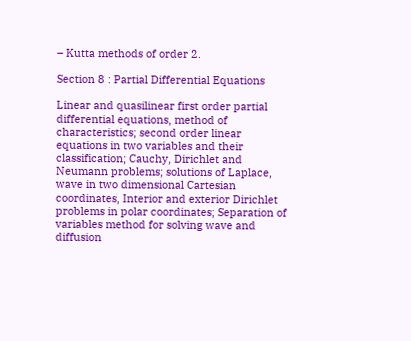– Kutta methods of order 2.

Section 8 : Partial Differential Equations

Linear and quasilinear first order partial differential equations, method of characteristics; second order linear equations in two variables and their classification; Cauchy, Dirichlet and Neumann problems; solutions of Laplace, wave in two dimensional Cartesian coordinates, Interior and exterior Dirichlet problems in polar coordinates; Separation of variables method for solving wave and diffusion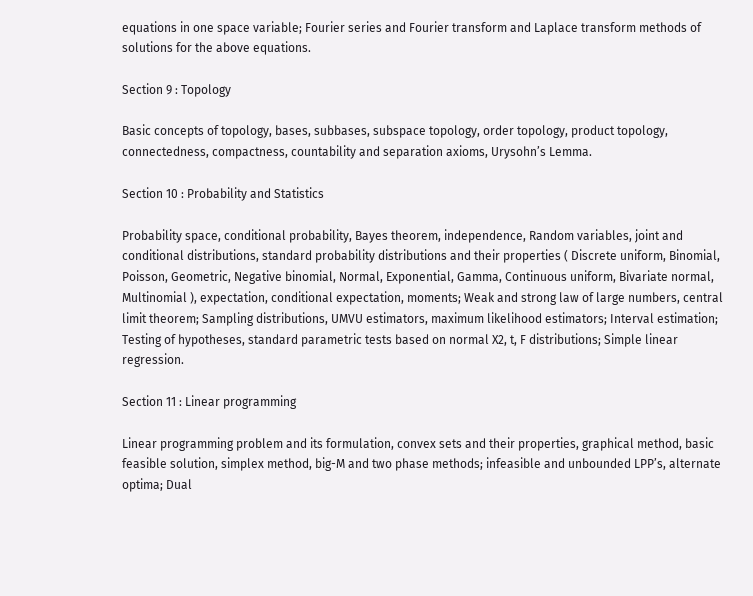equations in one space variable; Fourier series and Fourier transform and Laplace transform methods of solutions for the above equations.

Section 9 : Topology

Basic concepts of topology, bases, subbases, subspace topology, order topology, product topology, connectedness, compactness, countability and separation axioms, Urysohn’s Lemma.

Section 10 : Probability and Statistics

Probability space, conditional probability, Bayes theorem, independence, Random variables, joint and conditional distributions, standard probability distributions and their properties ( Discrete uniform, Binomial, Poisson, Geometric, Negative binomial, Normal, Exponential, Gamma, Continuous uniform, Bivariate normal, Multinomial ), expectation, conditional expectation, moments; Weak and strong law of large numbers, central limit theorem; Sampling distributions, UMVU estimators, maximum likelihood estimators; Interval estimation; Testing of hypotheses, standard parametric tests based on normal X2, t, F distributions; Simple linear regression.

Section 11 : Linear programming

Linear programming problem and its formulation, convex sets and their properties, graphical method, basic feasible solution, simplex method, big-M and two phase methods; infeasible and unbounded LPP’s, alternate optima; Dual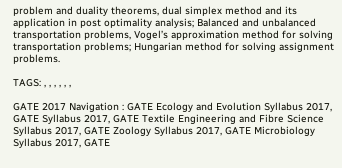problem and duality theorems, dual simplex method and its application in post optimality analysis; Balanced and unbalanced transportation problems, Vogel’s approximation method for solving transportation problems; Hungarian method for solving assignment problems.

TAGS: , , , , , ,

GATE 2017 Navigation : GATE Ecology and Evolution Syllabus 2017, GATE Syllabus 2017, GATE Textile Engineering and Fibre Science Syllabus 2017, GATE Zoology Syllabus 2017, GATE Microbiology Syllabus 2017, GATE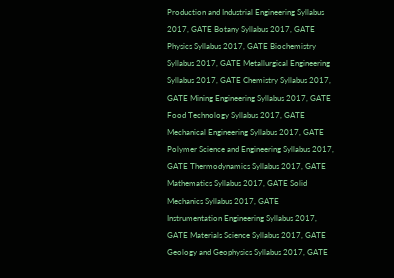Production and Industrial Engineering Syllabus 2017, GATE Botany Syllabus 2017, GATE Physics Syllabus 2017, GATE Biochemistry Syllabus 2017, GATE Metallurgical Engineering Syllabus 2017, GATE Chemistry Syllabus 2017, GATE Mining Engineering Syllabus 2017, GATE Food Technology Syllabus 2017, GATE Mechanical Engineering Syllabus 2017, GATE Polymer Science and Engineering Syllabus 2017, GATE Thermodynamics Syllabus 2017, GATE Mathematics Syllabus 2017, GATE Solid Mechanics Syllabus 2017, GATE Instrumentation Engineering Syllabus 2017, GATE Materials Science Syllabus 2017, GATE Geology and Geophysics Syllabus 2017, GATE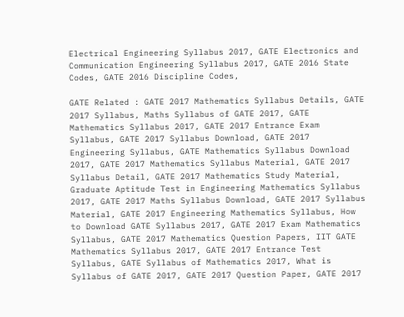Electrical Engineering Syllabus 2017, GATE Electronics and Communication Engineering Syllabus 2017, GATE 2016 State Codes, GATE 2016 Discipline Codes,

GATE Related : GATE 2017 Mathematics Syllabus Details, GATE 2017 Syllabus, Maths Syllabus of GATE 2017, GATE Mathematics Syllabus 2017, GATE 2017 Entrance Exam Syllabus, GATE 2017 Syllabus Download, GATE 2017 Engineering Syllabus, GATE Mathematics Syllabus Download 2017, GATE 2017 Mathematics Syllabus Material, GATE 2017 Syllabus Detail, GATE 2017 Mathematics Study Material, Graduate Aptitude Test in Engineering Mathematics Syllabus 2017, GATE 2017 Maths Syllabus Download, GATE 2017 Syllabus Material, GATE 2017 Engineering Mathematics Syllabus, How to Download GATE Syllabus 2017, GATE 2017 Exam Mathematics Syllabus, GATE 2017 Mathematics Question Papers, IIT GATE Mathematics Syllabus 2017, GATE 2017 Entrance Test Syllabus, GATE Syllabus of Mathematics 2017, What is Syllabus of GATE 2017, GATE 2017 Question Paper, GATE 2017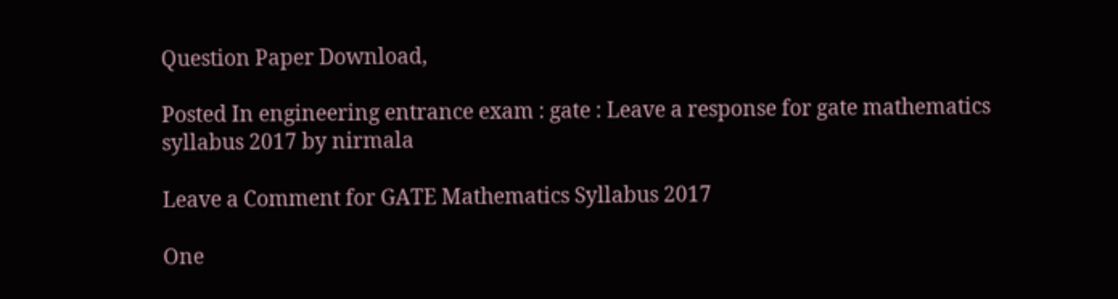Question Paper Download,

Posted In engineering entrance exam : gate : Leave a response for gate mathematics syllabus 2017 by nirmala

Leave a Comment for GATE Mathematics Syllabus 2017

One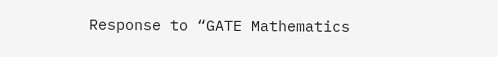Response to “GATE Mathematics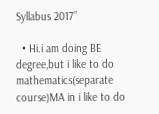Syllabus 2017”

  • Hi.i am doing BE degree,but i like to do mathematics(separate course)MA in i like to do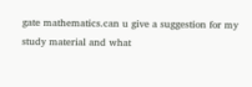gate mathematics.can u give a suggestion for my study material and what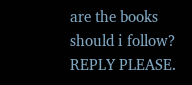are the books should i follow? REPLY PLEASE.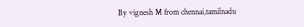By vignesh M from chennai,tamilnadu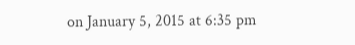on January 5, 2015 at 6:35 pm